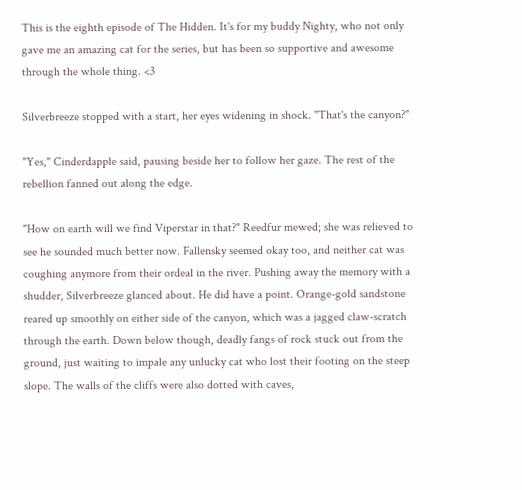This is the eighth episode of The Hidden. It's for my buddy Nighty, who not only gave me an amazing cat for the series, but has been so supportive and awesome through the whole thing. <3

Silverbreeze stopped with a start, her eyes widening in shock. "That's the canyon?"

"Yes," Cinderdapple said, pausing beside her to follow her gaze. The rest of the rebellion fanned out along the edge.

"How on earth will we find Viperstar in that?" Reedfur mewed; she was relieved to see he sounded much better now. Fallensky seemed okay too, and neither cat was coughing anymore from their ordeal in the river. Pushing away the memory with a shudder, Silverbreeze glanced about. He did have a point. Orange-gold sandstone reared up smoothly on either side of the canyon, which was a jagged claw-scratch through the earth. Down below though, deadly fangs of rock stuck out from the ground, just waiting to impale any unlucky cat who lost their footing on the steep slope. The walls of the cliffs were also dotted with caves,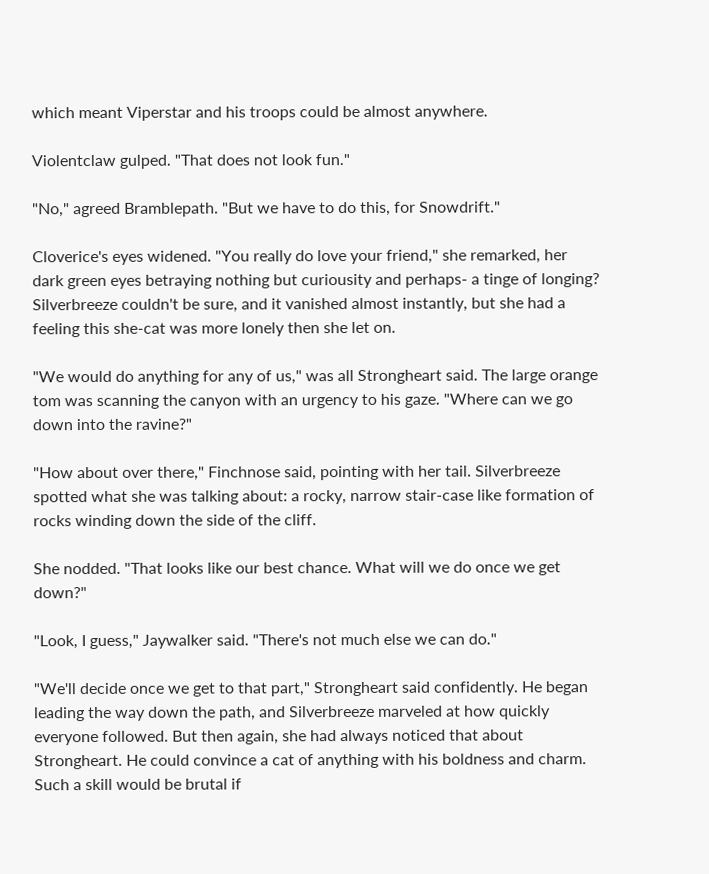which meant Viperstar and his troops could be almost anywhere.

Violentclaw gulped. "That does not look fun."

"No," agreed Bramblepath. "But we have to do this, for Snowdrift."

Cloverice's eyes widened. "You really do love your friend," she remarked, her dark green eyes betraying nothing but curiousity and perhaps- a tinge of longing? Silverbreeze couldn't be sure, and it vanished almost instantly, but she had a feeling this she-cat was more lonely then she let on.

"We would do anything for any of us," was all Strongheart said. The large orange tom was scanning the canyon with an urgency to his gaze. "Where can we go down into the ravine?"

"How about over there," Finchnose said, pointing with her tail. Silverbreeze spotted what she was talking about: a rocky, narrow stair-case like formation of rocks winding down the side of the cliff.

She nodded. "That looks like our best chance. What will we do once we get down?"

"Look, I guess," Jaywalker said. "There's not much else we can do."

"We'll decide once we get to that part," Strongheart said confidently. He began leading the way down the path, and Silverbreeze marveled at how quickly everyone followed. But then again, she had always noticed that about Strongheart. He could convince a cat of anything with his boldness and charm. Such a skill would be brutal if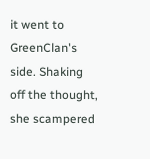it went to GreenClan's side. Shaking off the thought, she scampered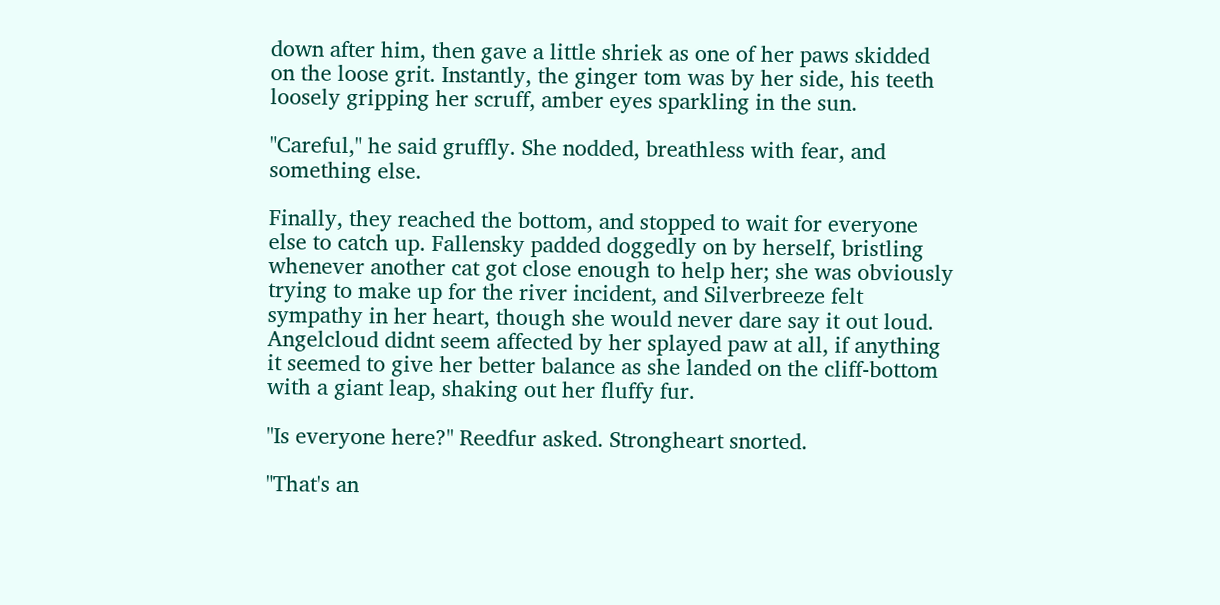down after him, then gave a little shriek as one of her paws skidded on the loose grit. Instantly, the ginger tom was by her side, his teeth loosely gripping her scruff, amber eyes sparkling in the sun.

"Careful," he said gruffly. She nodded, breathless with fear, and something else.

Finally, they reached the bottom, and stopped to wait for everyone else to catch up. Fallensky padded doggedly on by herself, bristling whenever another cat got close enough to help her; she was obviously trying to make up for the river incident, and Silverbreeze felt sympathy in her heart, though she would never dare say it out loud. Angelcloud didnt seem affected by her splayed paw at all, if anything it seemed to give her better balance as she landed on the cliff-bottom with a giant leap, shaking out her fluffy fur.

"Is everyone here?" Reedfur asked. Strongheart snorted.

"That's an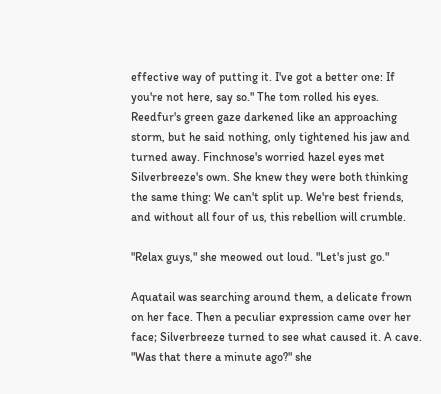effective way of putting it. I've got a better one: If you're not here, say so." The tom rolled his eyes. Reedfur's green gaze darkened like an approaching storm, but he said nothing, only tightened his jaw and turned away. Finchnose's worried hazel eyes met Silverbreeze's own. She knew they were both thinking the same thing: We can't split up. We're best friends, and without all four of us, this rebellion will crumble.

"Relax guys," she meowed out loud. "Let's just go."

Aquatail was searching around them, a delicate frown on her face. Then a peculiar expression came over her face; Silverbreeze turned to see what caused it. A cave. "Was that there a minute ago?" she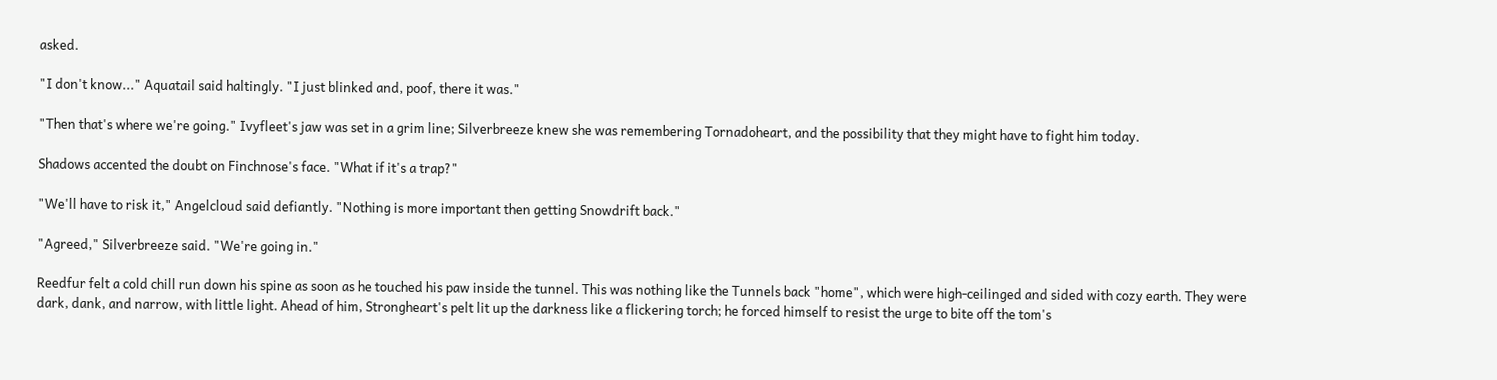asked.

"I don't know..." Aquatail said haltingly. "I just blinked and, poof, there it was."

"Then that's where we're going." Ivyfleet's jaw was set in a grim line; Silverbreeze knew she was remembering Tornadoheart, and the possibility that they might have to fight him today.

Shadows accented the doubt on Finchnose's face. "What if it's a trap?"

"We'll have to risk it," Angelcloud said defiantly. "Nothing is more important then getting Snowdrift back."

"Agreed," Silverbreeze said. "We're going in."

Reedfur felt a cold chill run down his spine as soon as he touched his paw inside the tunnel. This was nothing like the Tunnels back "home", which were high-ceilinged and sided with cozy earth. They were dark, dank, and narrow, with little light. Ahead of him, Strongheart's pelt lit up the darkness like a flickering torch; he forced himself to resist the urge to bite off the tom's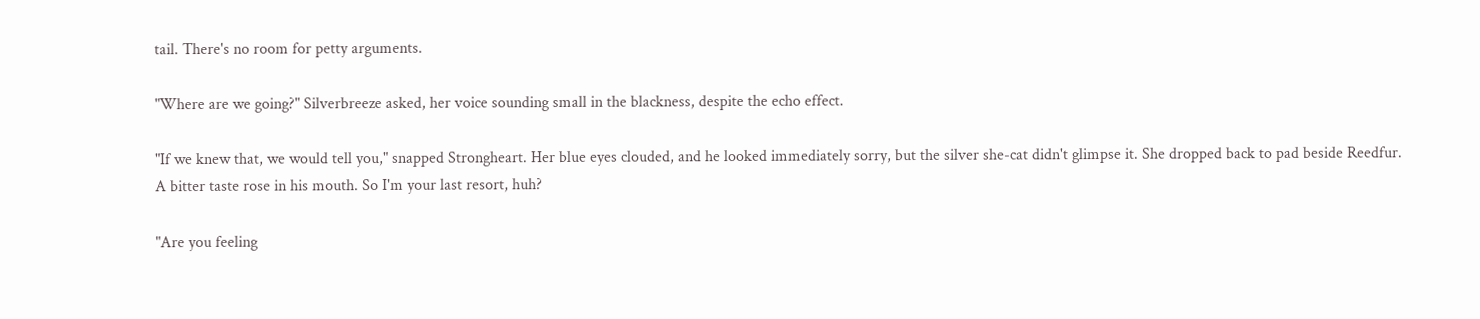tail. There's no room for petty arguments.

"Where are we going?" Silverbreeze asked, her voice sounding small in the blackness, despite the echo effect.

"If we knew that, we would tell you," snapped Strongheart. Her blue eyes clouded, and he looked immediately sorry, but the silver she-cat didn't glimpse it. She dropped back to pad beside Reedfur. A bitter taste rose in his mouth. So I'm your last resort, huh?

"Are you feeling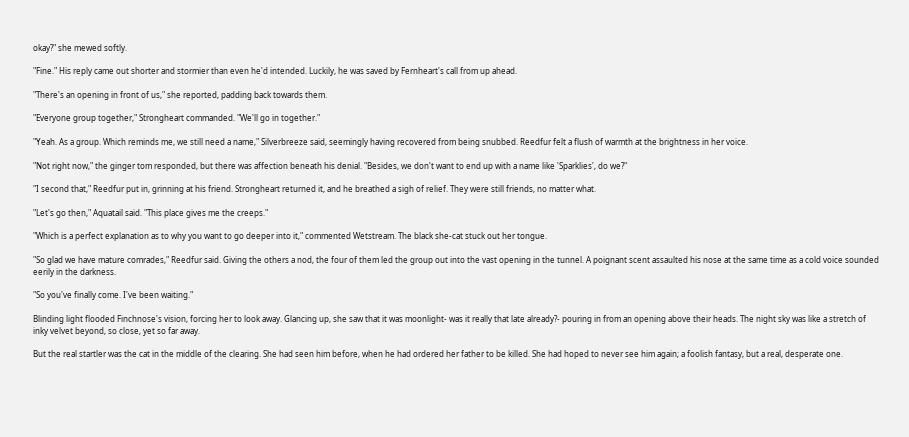okay?" she mewed softly.

"Fine." His reply came out shorter and stormier than even he'd intended. Luckily, he was saved by Fernheart's call from up ahead.

"There's an opening in front of us," she reported, padding back towards them.

"Everyone group together," Strongheart commanded. "We'll go in together."

"Yeah. As a group. Which reminds me, we still need a name," Silverbreeze said, seemingly having recovered from being snubbed. Reedfur felt a flush of warmth at the brightness in her voice.

"Not right now," the ginger tom responded, but there was affection beneath his denial. "Besides, we don't want to end up with a name like 'Sparklies', do we?"

"I second that," Reedfur put in, grinning at his friend. Strongheart returned it, and he breathed a sigh of relief. They were still friends, no matter what.

"Let's go then," Aquatail said. "This place gives me the creeps."

"Which is a perfect explanation as to why you want to go deeper into it," commented Wetstream. The black she-cat stuck out her tongue.

"So glad we have mature comrades," Reedfur said. Giving the others a nod, the four of them led the group out into the vast opening in the tunnel. A poignant scent assaulted his nose at the same time as a cold voice sounded eerily in the darkness.

"So you've finally come. I've been waiting."

Blinding light flooded Finchnose's vision, forcing her to look away. Glancing up, she saw that it was moonlight- was it really that late already?- pouring in from an opening above their heads. The night sky was like a stretch of inky velvet beyond, so close, yet so far away.

But the real startler was the cat in the middle of the clearing. She had seen him before, when he had ordered her father to be killed. She had hoped to never see him again; a foolish fantasy, but a real, desperate one.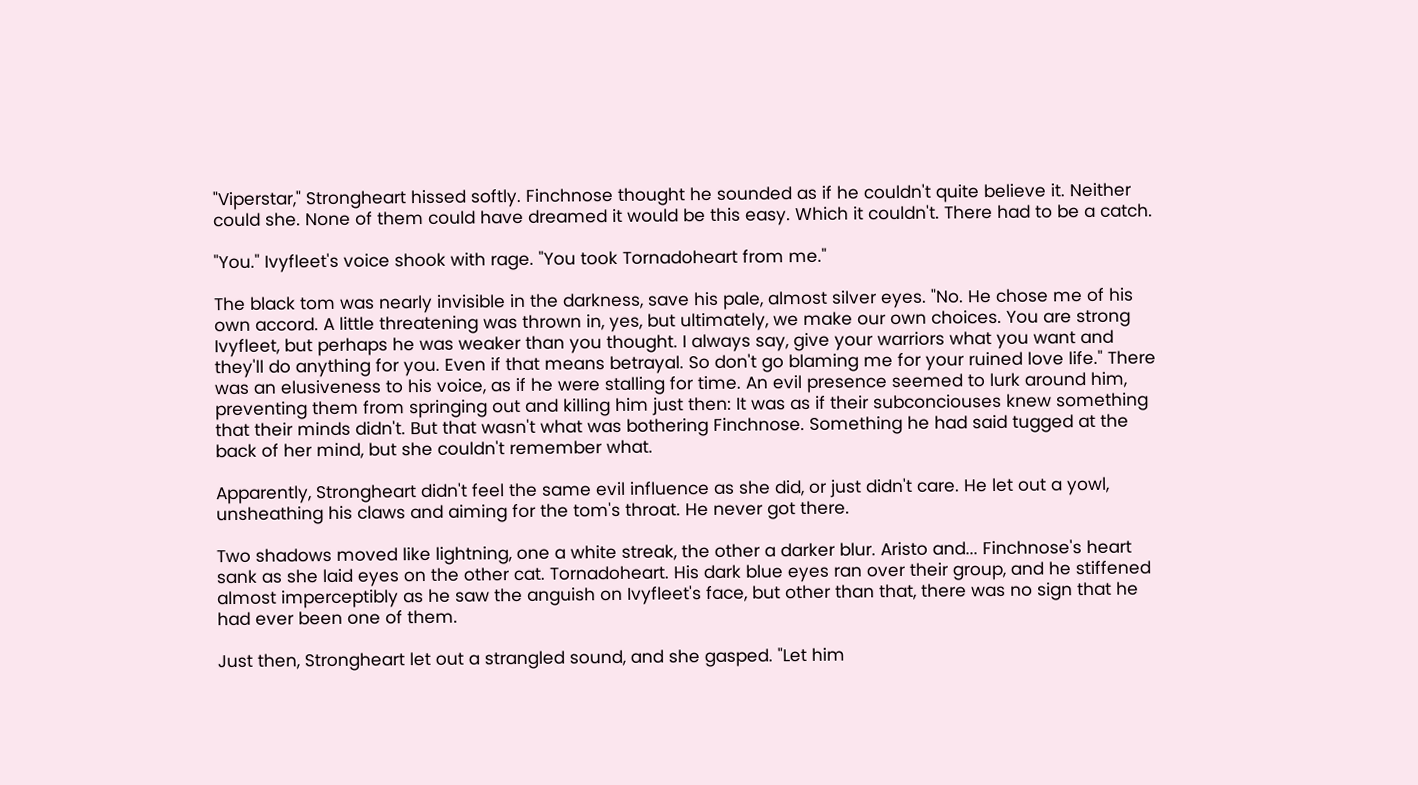"Viperstar," Strongheart hissed softly. Finchnose thought he sounded as if he couldn't quite believe it. Neither could she. None of them could have dreamed it would be this easy. Which it couldn't. There had to be a catch.

"You." Ivyfleet's voice shook with rage. "You took Tornadoheart from me."

The black tom was nearly invisible in the darkness, save his pale, almost silver eyes. "No. He chose me of his own accord. A little threatening was thrown in, yes, but ultimately, we make our own choices. You are strong Ivyfleet, but perhaps he was weaker than you thought. I always say, give your warriors what you want and they'll do anything for you. Even if that means betrayal. So don't go blaming me for your ruined love life." There was an elusiveness to his voice, as if he were stalling for time. An evil presence seemed to lurk around him, preventing them from springing out and killing him just then: It was as if their subconciouses knew something that their minds didn't. But that wasn't what was bothering Finchnose. Something he had said tugged at the back of her mind, but she couldn't remember what.

Apparently, Strongheart didn't feel the same evil influence as she did, or just didn't care. He let out a yowl, unsheathing his claws and aiming for the tom's throat. He never got there.

Two shadows moved like lightning, one a white streak, the other a darker blur. Aristo and... Finchnose's heart sank as she laid eyes on the other cat. Tornadoheart. His dark blue eyes ran over their group, and he stiffened almost imperceptibly as he saw the anguish on Ivyfleet's face, but other than that, there was no sign that he had ever been one of them.

Just then, Strongheart let out a strangled sound, and she gasped. "Let him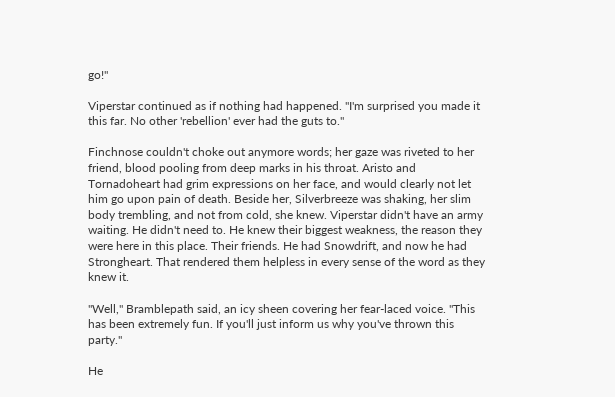go!"

Viperstar continued as if nothing had happened. "I'm surprised you made it this far. No other 'rebellion' ever had the guts to."

Finchnose couldn't choke out anymore words; her gaze was riveted to her friend, blood pooling from deep marks in his throat. Aristo and Tornadoheart had grim expressions on her face, and would clearly not let him go upon pain of death. Beside her, Silverbreeze was shaking, her slim body trembling, and not from cold, she knew. Viperstar didn't have an army waiting. He didn't need to. He knew their biggest weakness, the reason they were here in this place. Their friends. He had Snowdrift, and now he had Strongheart. That rendered them helpless in every sense of the word as they knew it.

"Well," Bramblepath said, an icy sheen covering her fear-laced voice. "This has been extremely fun. If you'll just inform us why you've thrown this party."

He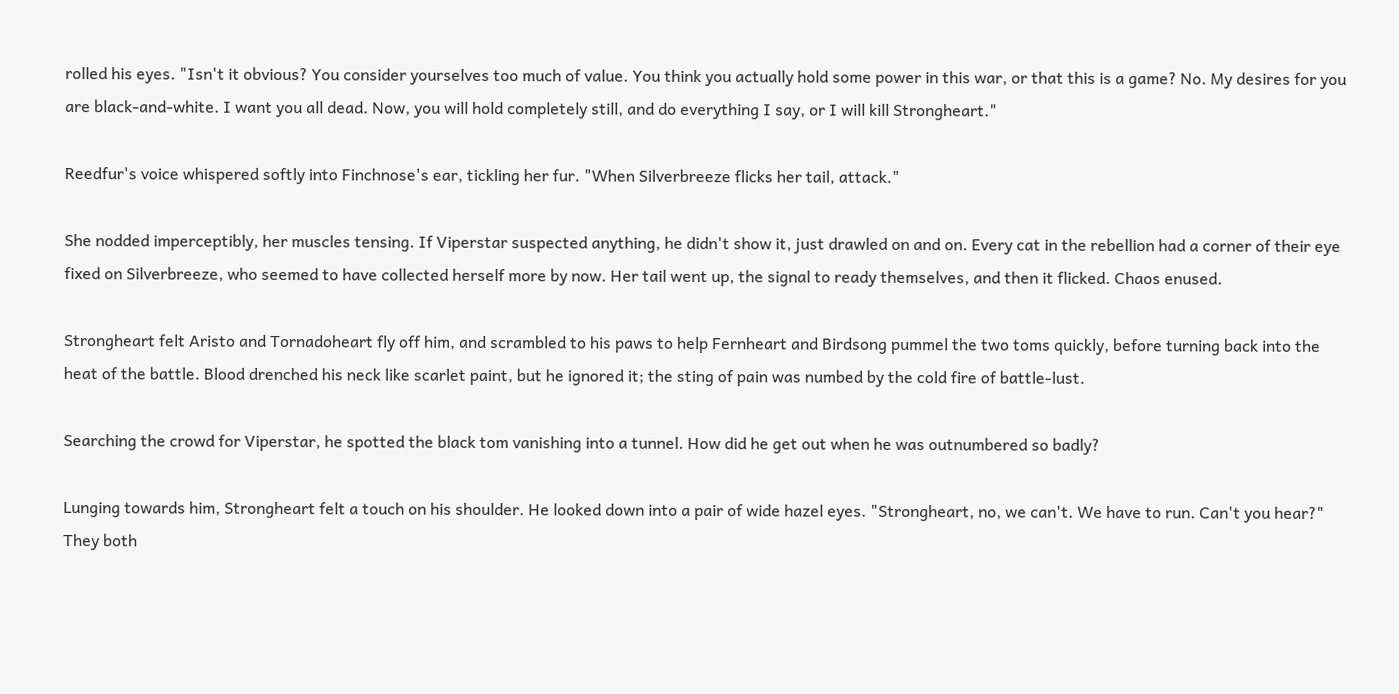rolled his eyes. "Isn't it obvious? You consider yourselves too much of value. You think you actually hold some power in this war, or that this is a game? No. My desires for you are black-and-white. I want you all dead. Now, you will hold completely still, and do everything I say, or I will kill Strongheart."

Reedfur's voice whispered softly into Finchnose's ear, tickling her fur. "When Silverbreeze flicks her tail, attack."

She nodded imperceptibly, her muscles tensing. If Viperstar suspected anything, he didn't show it, just drawled on and on. Every cat in the rebellion had a corner of their eye fixed on Silverbreeze, who seemed to have collected herself more by now. Her tail went up, the signal to ready themselves, and then it flicked. Chaos enused.

Strongheart felt Aristo and Tornadoheart fly off him, and scrambled to his paws to help Fernheart and Birdsong pummel the two toms quickly, before turning back into the heat of the battle. Blood drenched his neck like scarlet paint, but he ignored it; the sting of pain was numbed by the cold fire of battle-lust.

Searching the crowd for Viperstar, he spotted the black tom vanishing into a tunnel. How did he get out when he was outnumbered so badly?

Lunging towards him, Strongheart felt a touch on his shoulder. He looked down into a pair of wide hazel eyes. "Strongheart, no, we can't. We have to run. Can't you hear?" They both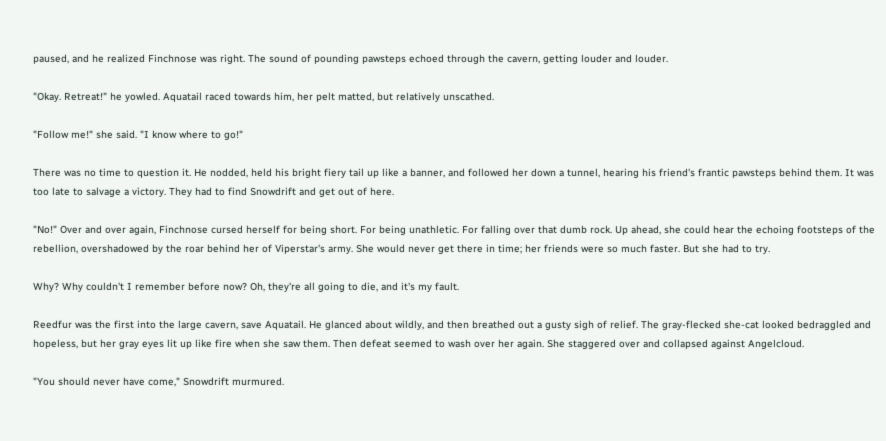paused, and he realized Finchnose was right. The sound of pounding pawsteps echoed through the cavern, getting louder and louder.

"Okay. Retreat!" he yowled. Aquatail raced towards him, her pelt matted, but relatively unscathed.

"Follow me!" she said. "I know where to go!"

There was no time to question it. He nodded, held his bright fiery tail up like a banner, and followed her down a tunnel, hearing his friend's frantic pawsteps behind them. It was too late to salvage a victory. They had to find Snowdrift and get out of here.

"No!" Over and over again, Finchnose cursed herself for being short. For being unathletic. For falling over that dumb rock. Up ahead, she could hear the echoing footsteps of the rebellion, overshadowed by the roar behind her of Viperstar's army. She would never get there in time; her friends were so much faster. But she had to try.

Why? Why couldn't I remember before now? Oh, they're all going to die, and it's my fault.

Reedfur was the first into the large cavern, save Aquatail. He glanced about wildly, and then breathed out a gusty sigh of relief. The gray-flecked she-cat looked bedraggled and hopeless, but her gray eyes lit up like fire when she saw them. Then defeat seemed to wash over her again. She staggered over and collapsed against Angelcloud.

"You should never have come," Snowdrift murmured.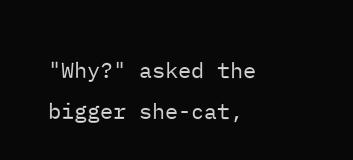"Why?" asked the bigger she-cat,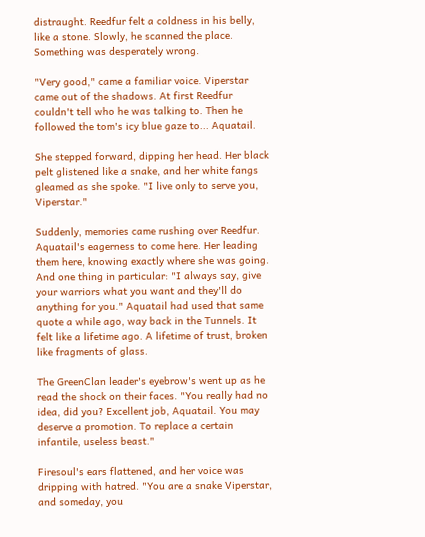distraught. Reedfur felt a coldness in his belly, like a stone. Slowly, he scanned the place. Something was desperately wrong.

"Very good," came a familiar voice. Viperstar came out of the shadows. At first Reedfur couldn't tell who he was talking to. Then he followed the tom's icy blue gaze to... Aquatail.

She stepped forward, dipping her head. Her black pelt glistened like a snake, and her white fangs gleamed as she spoke. "I live only to serve you, Viperstar."

Suddenly, memories came rushing over Reedfur. Aquatail's eagerness to come here. Her leading them here, knowing exactly where she was going. And one thing in particular: "I always say, give your warriors what you want and they'll do anything for you." Aquatail had used that same quote a while ago, way back in the Tunnels. It felt like a lifetime ago. A lifetime of trust, broken like fragments of glass.

The GreenClan leader's eyebrow's went up as he read the shock on their faces. "You really had no idea, did you? Excellent job, Aquatail. You may deserve a promotion. To replace a certain infantile, useless beast."

Firesoul's ears flattened, and her voice was dripping with hatred. "You are a snake Viperstar, and someday, you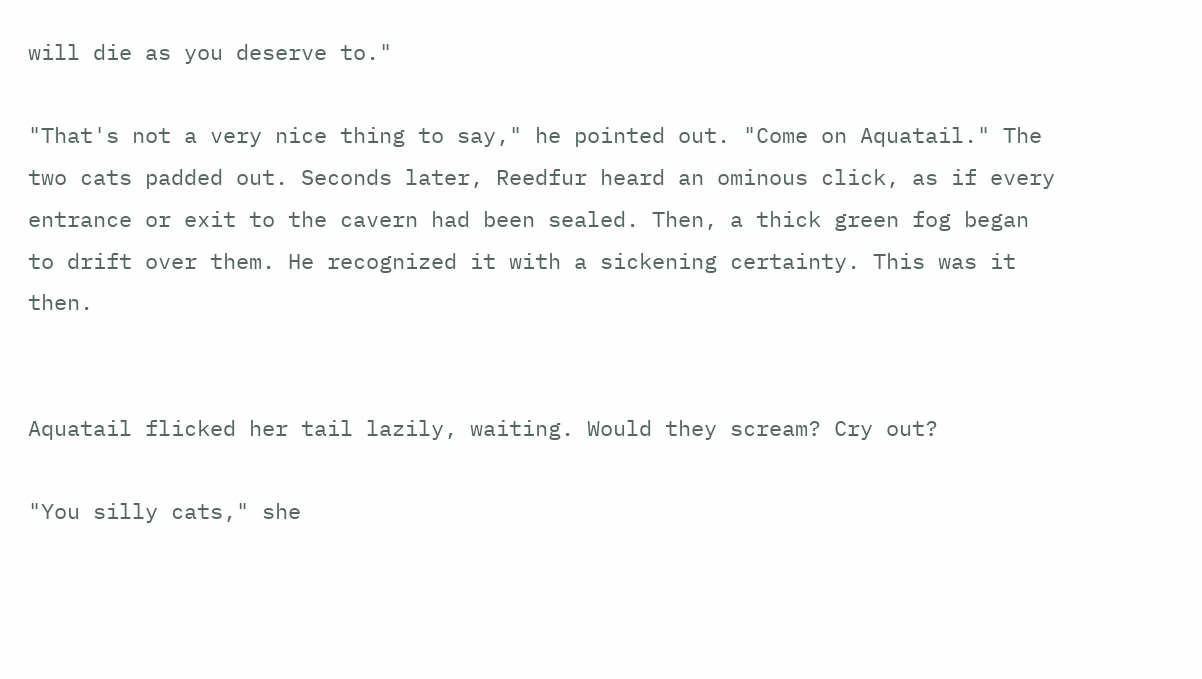will die as you deserve to."

"That's not a very nice thing to say," he pointed out. "Come on Aquatail." The two cats padded out. Seconds later, Reedfur heard an ominous click, as if every entrance or exit to the cavern had been sealed. Then, a thick green fog began to drift over them. He recognized it with a sickening certainty. This was it then.


Aquatail flicked her tail lazily, waiting. Would they scream? Cry out?

"You silly cats," she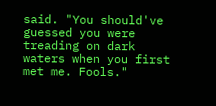said. "You should've guessed you were treading on dark waters when you first met me. Fools."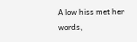A low hiss met her words,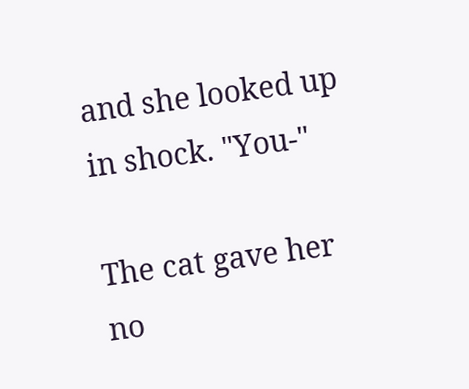and she looked up in shock. "You-"

The cat gave her no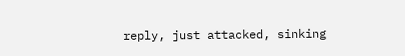reply, just attacked, sinking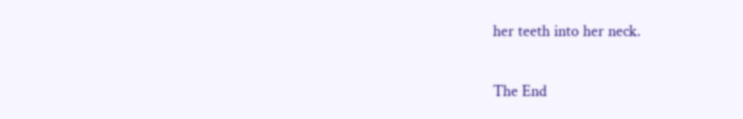her teeth into her neck.

The End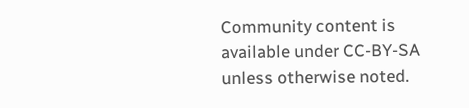Community content is available under CC-BY-SA unless otherwise noted.